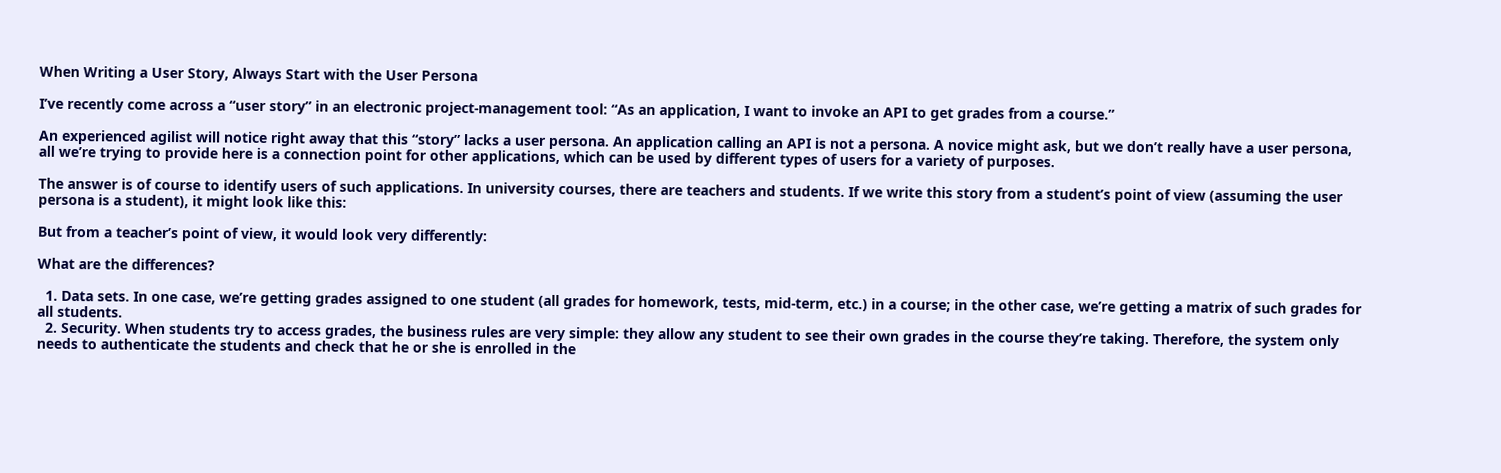When Writing a User Story, Always Start with the User Persona

I’ve recently come across a “user story” in an electronic project-management tool: “As an application, I want to invoke an API to get grades from a course.”

An experienced agilist will notice right away that this “story” lacks a user persona. An application calling an API is not a persona. A novice might ask, but we don’t really have a user persona, all we’re trying to provide here is a connection point for other applications, which can be used by different types of users for a variety of purposes.

The answer is of course to identify users of such applications. In university courses, there are teachers and students. If we write this story from a student’s point of view (assuming the user persona is a student), it might look like this:

But from a teacher’s point of view, it would look very differently:

What are the differences?

  1. Data sets. In one case, we’re getting grades assigned to one student (all grades for homework, tests, mid-term, etc.) in a course; in the other case, we’re getting a matrix of such grades for all students.
  2. Security. When students try to access grades, the business rules are very simple: they allow any student to see their own grades in the course they’re taking. Therefore, the system only needs to authenticate the students and check that he or she is enrolled in the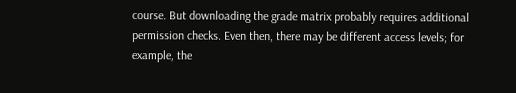course. But downloading the grade matrix probably requires additional permission checks. Even then, there may be different access levels; for example, the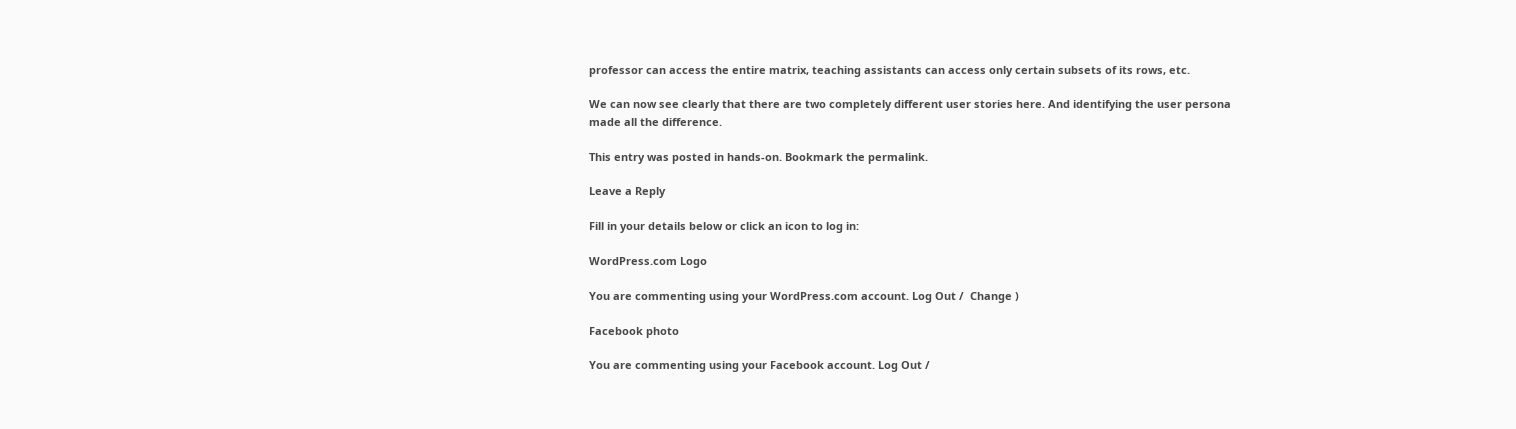professor can access the entire matrix, teaching assistants can access only certain subsets of its rows, etc.

We can now see clearly that there are two completely different user stories here. And identifying the user persona made all the difference.

This entry was posted in hands-on. Bookmark the permalink.

Leave a Reply

Fill in your details below or click an icon to log in:

WordPress.com Logo

You are commenting using your WordPress.com account. Log Out /  Change )

Facebook photo

You are commenting using your Facebook account. Log Out /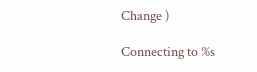Change )

Connecting to %s